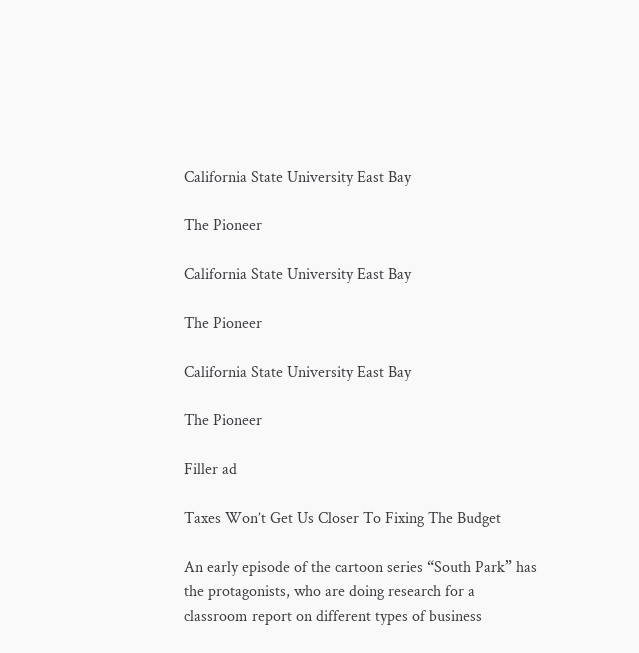California State University East Bay

The Pioneer

California State University East Bay

The Pioneer

California State University East Bay

The Pioneer

Filler ad

Taxes Won’t Get Us Closer To Fixing The Budget

An early episode of the cartoon series “South Park” has the protagonists, who are doing research for a classroom report on different types of business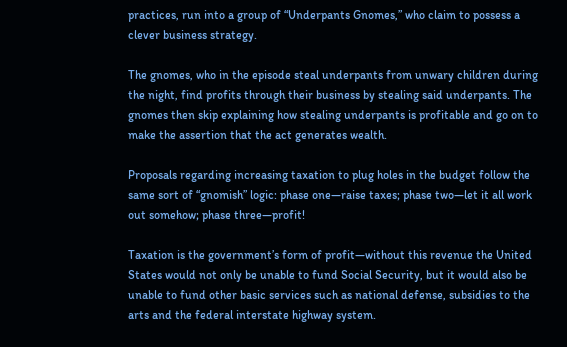practices, run into a group of “Underpants Gnomes,” who claim to possess a clever business strategy.

The gnomes, who in the episode steal underpants from unwary children during the night, find profits through their business by stealing said underpants. The gnomes then skip explaining how stealing underpants is profitable and go on to make the assertion that the act generates wealth.

Proposals regarding increasing taxation to plug holes in the budget follow the same sort of “gnomish” logic: phase one—raise taxes; phase two—let it all work out somehow; phase three—profit!

Taxation is the government’s form of profit—without this revenue the United States would not only be unable to fund Social Security, but it would also be unable to fund other basic services such as national defense, subsidies to the arts and the federal interstate highway system.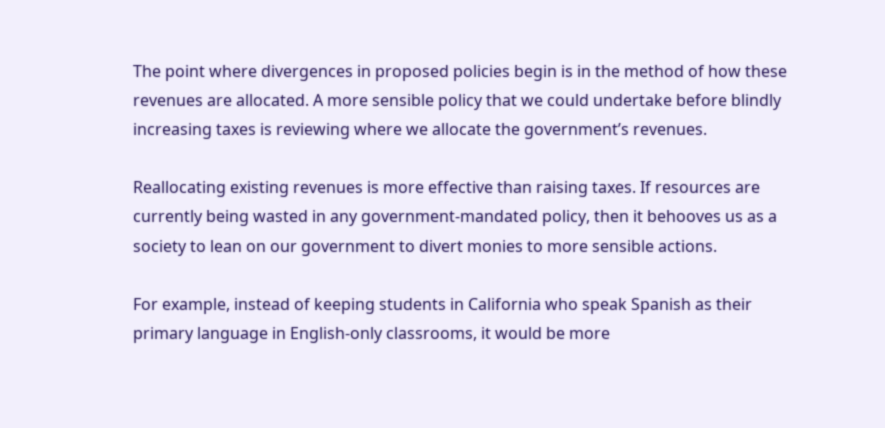The point where divergences in proposed policies begin is in the method of how these revenues are allocated. A more sensible policy that we could undertake before blindly increasing taxes is reviewing where we allocate the government’s revenues.

Reallocating existing revenues is more effective than raising taxes. If resources are currently being wasted in any government-mandated policy, then it behooves us as a society to lean on our government to divert monies to more sensible actions.

For example, instead of keeping students in California who speak Spanish as their primary language in English-only classrooms, it would be more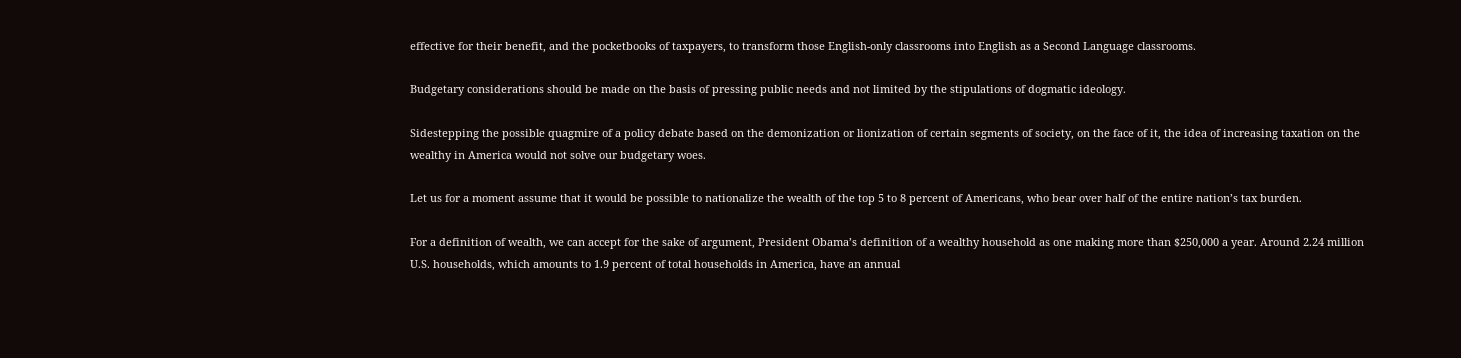effective for their benefit, and the pocketbooks of taxpayers, to transform those English-only classrooms into English as a Second Language classrooms.

Budgetary considerations should be made on the basis of pressing public needs and not limited by the stipulations of dogmatic ideology.

Sidestepping the possible quagmire of a policy debate based on the demonization or lionization of certain segments of society, on the face of it, the idea of increasing taxation on the wealthy in America would not solve our budgetary woes.

Let us for a moment assume that it would be possible to nationalize the wealth of the top 5 to 8 percent of Americans, who bear over half of the entire nation’s tax burden.

For a definition of wealth, we can accept for the sake of argument, President Obama’s definition of a wealthy household as one making more than $250,000 a year. Around 2.24 million U.S. households, which amounts to 1.9 percent of total households in America, have an annual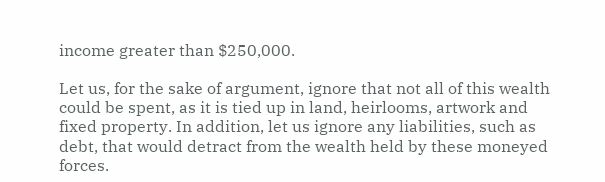income greater than $250,000.

Let us, for the sake of argument, ignore that not all of this wealth could be spent, as it is tied up in land, heirlooms, artwork and fixed property. In addition, let us ignore any liabilities, such as debt, that would detract from the wealth held by these moneyed forces.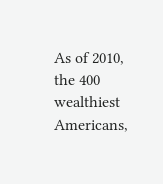As of 2010, the 400 wealthiest Americans,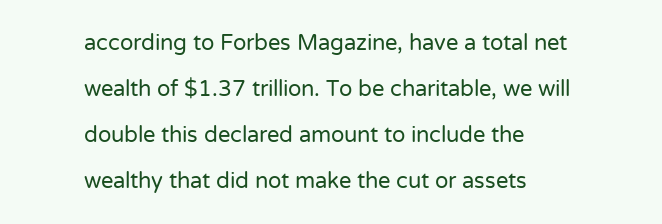according to Forbes Magazine, have a total net wealth of $1.37 trillion. To be charitable, we will double this declared amount to include the wealthy that did not make the cut or assets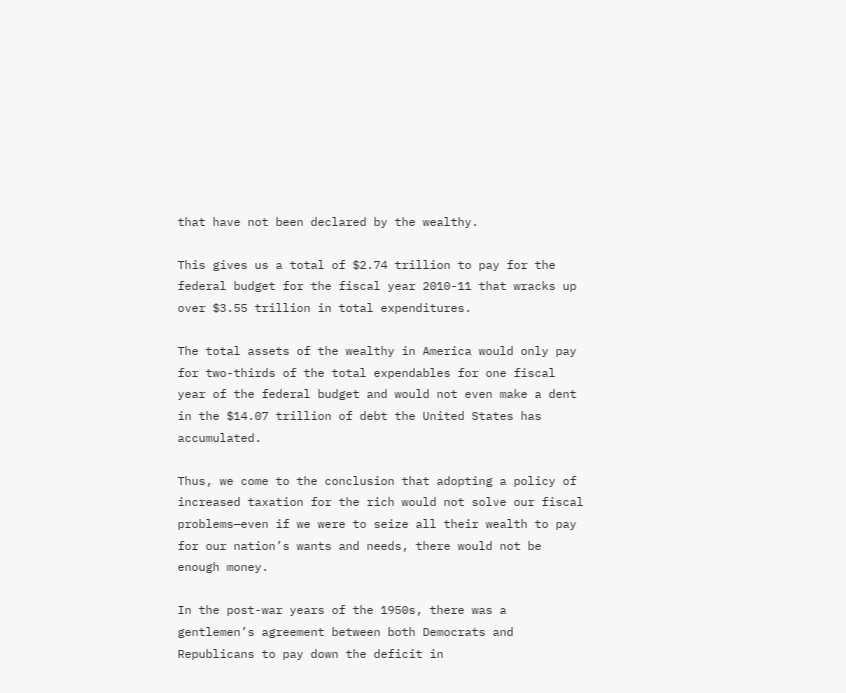that have not been declared by the wealthy.

This gives us a total of $2.74 trillion to pay for the federal budget for the fiscal year 2010-11 that wracks up over $3.55 trillion in total expenditures.

The total assets of the wealthy in America would only pay for two-thirds of the total expendables for one fiscal year of the federal budget and would not even make a dent in the $14.07 trillion of debt the United States has accumulated.

Thus, we come to the conclusion that adopting a policy of increased taxation for the rich would not solve our fiscal problems—even if we were to seize all their wealth to pay for our nation’s wants and needs, there would not be enough money.

In the post-war years of the 1950s, there was a gentlemen’s agreement between both Democrats and Republicans to pay down the deficit in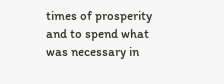times of prosperity and to spend what was necessary in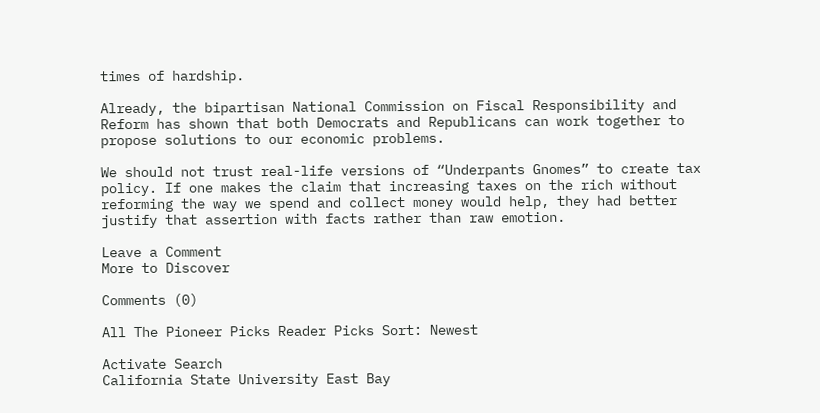times of hardship.

Already, the bipartisan National Commission on Fiscal Responsibility and Reform has shown that both Democrats and Republicans can work together to propose solutions to our economic problems.

We should not trust real-life versions of “Underpants Gnomes” to create tax policy. If one makes the claim that increasing taxes on the rich without reforming the way we spend and collect money would help, they had better justify that assertion with facts rather than raw emotion.

Leave a Comment
More to Discover

Comments (0)

All The Pioneer Picks Reader Picks Sort: Newest

Activate Search
California State University East Bay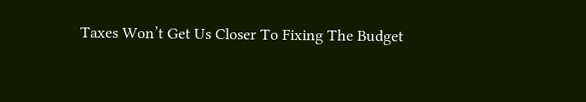Taxes Won’t Get Us Closer To Fixing The Budget